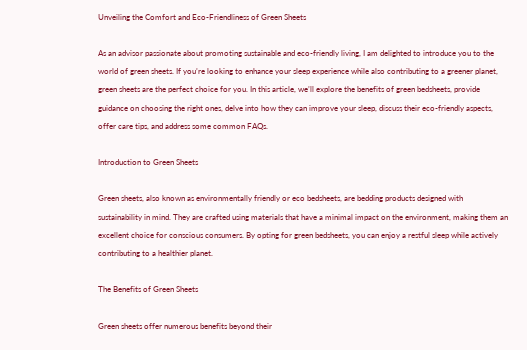Unveiling the Comfort and Eco-Friendliness of Green Sheets

As an advisor passionate about promoting sustainable and eco-friendly living, I am delighted to introduce you to the world of green sheets. If you’re looking to enhance your sleep experience while also contributing to a greener planet, green sheets are the perfect choice for you. In this article, we’ll explore the benefits of green bedsheets, provide guidance on choosing the right ones, delve into how they can improve your sleep, discuss their eco-friendly aspects, offer care tips, and address some common FAQs.

Introduction to Green Sheets

Green sheets, also known as environmentally friendly or eco bedsheets, are bedding products designed with sustainability in mind. They are crafted using materials that have a minimal impact on the environment, making them an excellent choice for conscious consumers. By opting for green bedsheets, you can enjoy a restful sleep while actively contributing to a healthier planet.

The Benefits of Green Sheets

Green sheets offer numerous benefits beyond their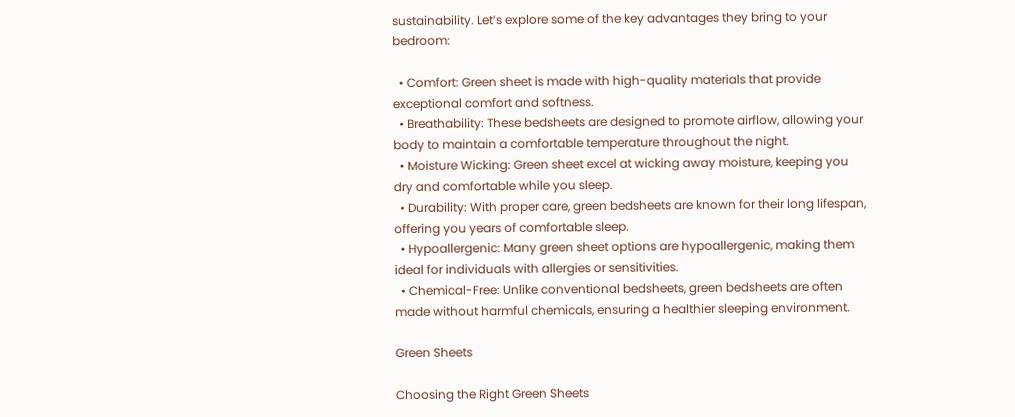sustainability. Let’s explore some of the key advantages they bring to your bedroom:

  • Comfort: Green sheet is made with high-quality materials that provide exceptional comfort and softness.
  • Breathability: These bedsheets are designed to promote airflow, allowing your body to maintain a comfortable temperature throughout the night.
  • Moisture Wicking: Green sheet excel at wicking away moisture, keeping you dry and comfortable while you sleep.
  • Durability: With proper care, green bedsheets are known for their long lifespan, offering you years of comfortable sleep.
  • Hypoallergenic: Many green sheet options are hypoallergenic, making them ideal for individuals with allergies or sensitivities.
  • Chemical-Free: Unlike conventional bedsheets, green bedsheets are often made without harmful chemicals, ensuring a healthier sleeping environment.

Green Sheets

Choosing the Right Green Sheets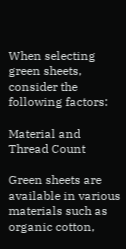When selecting green sheets, consider the following factors:

Material and Thread Count

Green sheets are available in various materials such as organic cotton,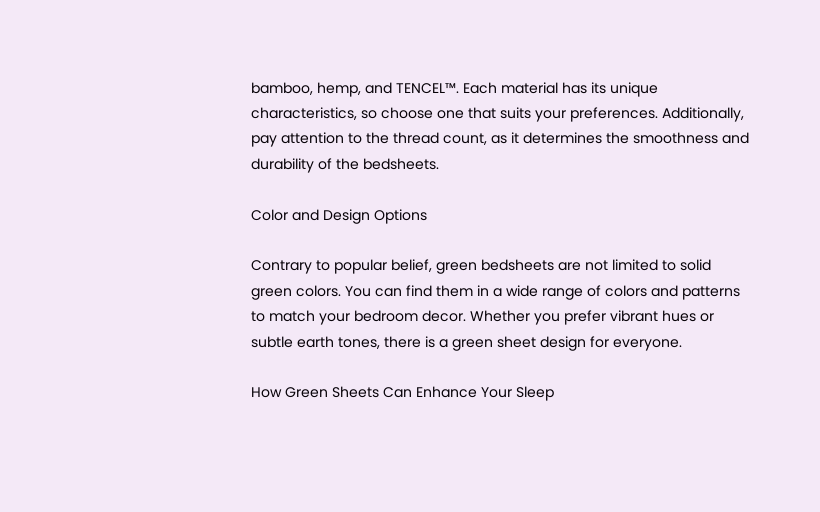bamboo, hemp, and TENCEL™. Each material has its unique characteristics, so choose one that suits your preferences. Additionally, pay attention to the thread count, as it determines the smoothness and durability of the bedsheets.

Color and Design Options

Contrary to popular belief, green bedsheets are not limited to solid green colors. You can find them in a wide range of colors and patterns to match your bedroom decor. Whether you prefer vibrant hues or subtle earth tones, there is a green sheet design for everyone.

How Green Sheets Can Enhance Your Sleep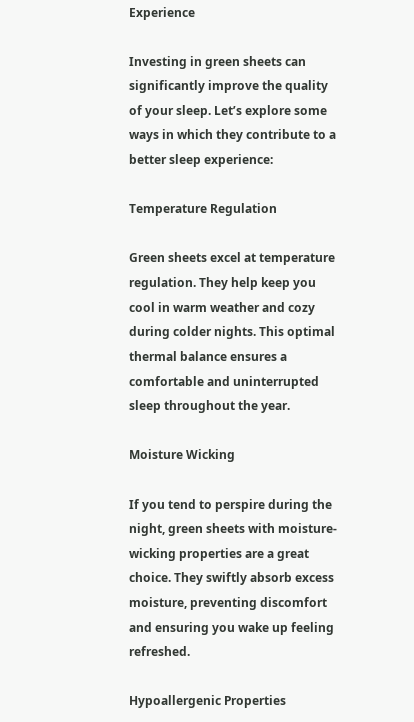Experience

Investing in green sheets can significantly improve the quality of your sleep. Let’s explore some ways in which they contribute to a better sleep experience:

Temperature Regulation

Green sheets excel at temperature regulation. They help keep you cool in warm weather and cozy during colder nights. This optimal thermal balance ensures a comfortable and uninterrupted sleep throughout the year.

Moisture Wicking

If you tend to perspire during the night, green sheets with moisture-wicking properties are a great choice. They swiftly absorb excess moisture, preventing discomfort and ensuring you wake up feeling refreshed.

Hypoallergenic Properties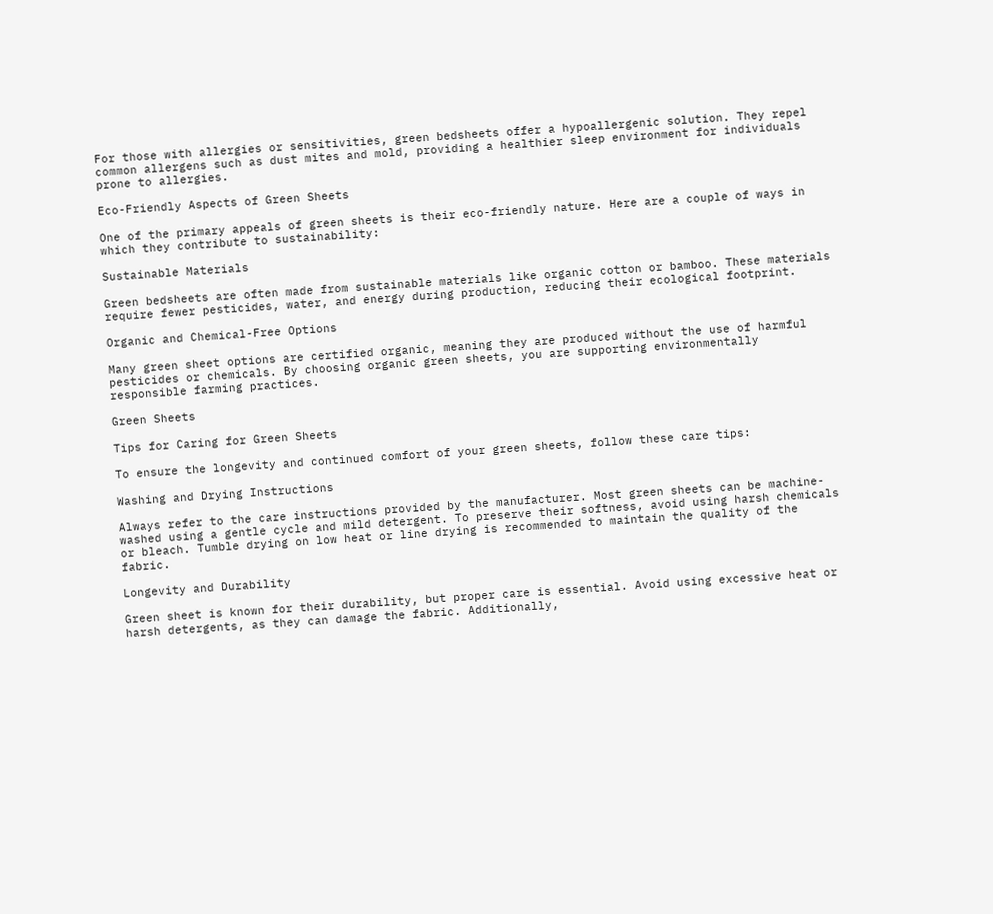For those with allergies or sensitivities, green bedsheets offer a hypoallergenic solution. They repel common allergens such as dust mites and mold, providing a healthier sleep environment for individuals prone to allergies.

Eco-Friendly Aspects of Green Sheets

One of the primary appeals of green sheets is their eco-friendly nature. Here are a couple of ways in which they contribute to sustainability:

Sustainable Materials

Green bedsheets are often made from sustainable materials like organic cotton or bamboo. These materials require fewer pesticides, water, and energy during production, reducing their ecological footprint.

Organic and Chemical-Free Options

Many green sheet options are certified organic, meaning they are produced without the use of harmful pesticides or chemicals. By choosing organic green sheets, you are supporting environmentally responsible farming practices.

Green Sheets

Tips for Caring for Green Sheets

To ensure the longevity and continued comfort of your green sheets, follow these care tips:

Washing and Drying Instructions

Always refer to the care instructions provided by the manufacturer. Most green sheets can be machine-washed using a gentle cycle and mild detergent. To preserve their softness, avoid using harsh chemicals or bleach. Tumble drying on low heat or line drying is recommended to maintain the quality of the fabric.

Longevity and Durability

Green sheet is known for their durability, but proper care is essential. Avoid using excessive heat or harsh detergents, as they can damage the fabric. Additionally,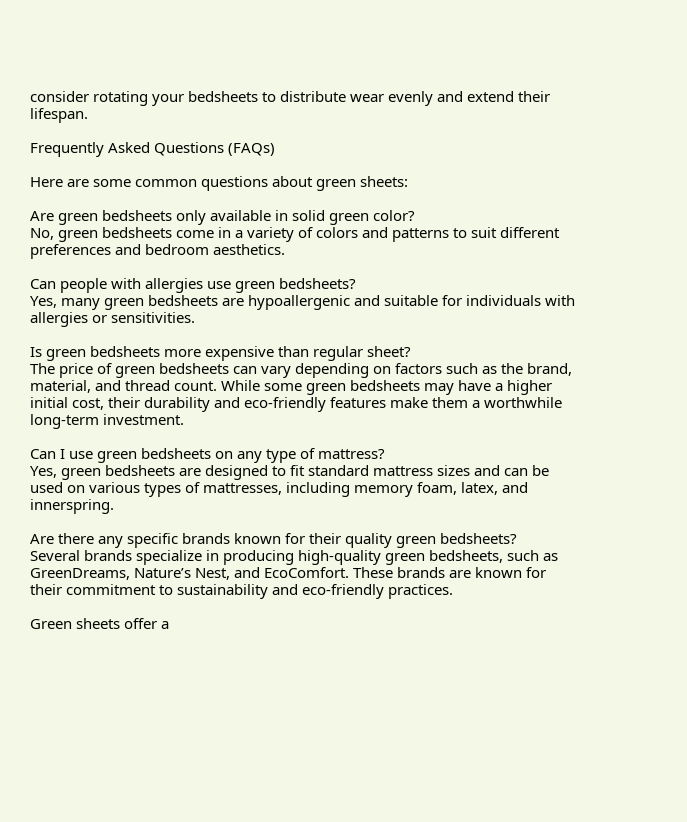consider rotating your bedsheets to distribute wear evenly and extend their lifespan.

Frequently Asked Questions (FAQs)

Here are some common questions about green sheets:

Are green bedsheets only available in solid green color?
No, green bedsheets come in a variety of colors and patterns to suit different preferences and bedroom aesthetics.

Can people with allergies use green bedsheets?
Yes, many green bedsheets are hypoallergenic and suitable for individuals with allergies or sensitivities.

Is green bedsheets more expensive than regular sheet?
The price of green bedsheets can vary depending on factors such as the brand, material, and thread count. While some green bedsheets may have a higher initial cost, their durability and eco-friendly features make them a worthwhile long-term investment.

Can I use green bedsheets on any type of mattress?
Yes, green bedsheets are designed to fit standard mattress sizes and can be used on various types of mattresses, including memory foam, latex, and innerspring.

Are there any specific brands known for their quality green bedsheets?
Several brands specialize in producing high-quality green bedsheets, such as GreenDreams, Nature’s Nest, and EcoComfort. These brands are known for their commitment to sustainability and eco-friendly practices.

Green sheets offer a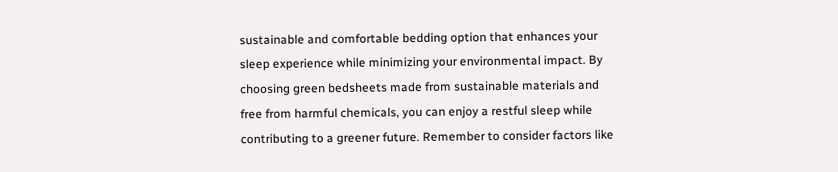sustainable and comfortable bedding option that enhances your sleep experience while minimizing your environmental impact. By choosing green bedsheets made from sustainable materials and free from harmful chemicals, you can enjoy a restful sleep while contributing to a greener future. Remember to consider factors like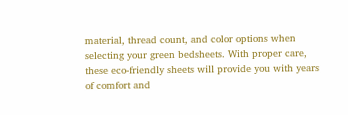material, thread count, and color options when selecting your green bedsheets. With proper care, these eco-friendly sheets will provide you with years of comfort and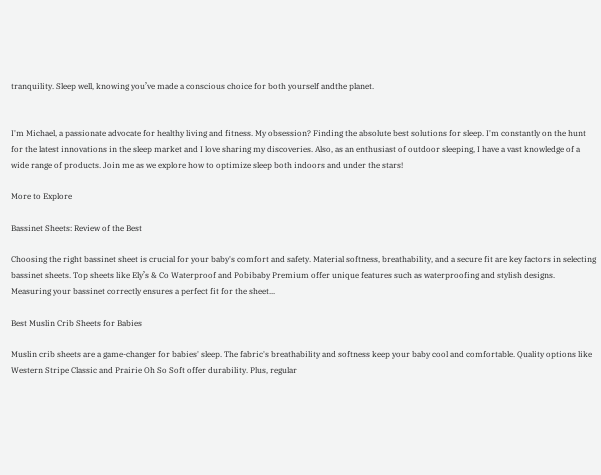tranquility. Sleep well, knowing you’ve made a conscious choice for both yourself andthe planet.


I'm Michael, a passionate advocate for healthy living and fitness. My obsession? Finding the absolute best solutions for sleep. I'm constantly on the hunt for the latest innovations in the sleep market and I love sharing my discoveries. Also, as an enthusiast of outdoor sleeping, I have a vast knowledge of a wide range of products. Join me as we explore how to optimize sleep both indoors and under the stars!

More to Explore

Bassinet Sheets: Review of the Best

Choosing the right bassinet sheet is crucial for your baby's comfort and safety. Material softness, breathability, and a secure fit are key factors in selecting bassinet sheets. Top sheets like Ely’s & Co Waterproof and Pobibaby Premium offer unique features such as waterproofing and stylish designs. Measuring your bassinet correctly ensures a perfect fit for the sheet...

Best Muslin Crib Sheets for Babies

Muslin crib sheets are a game-changer for babies' sleep. The fabric's breathability and softness keep your baby cool and comfortable. Quality options like Western Stripe Classic and Prairie Oh So Soft offer durability. Plus, regular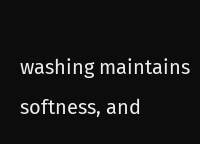washing maintains softness, and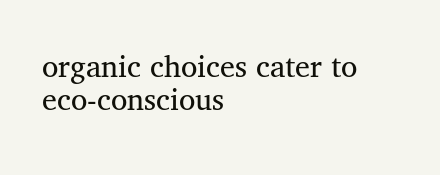organic choices cater to eco-conscious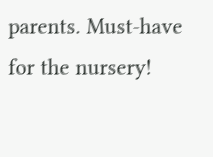parents. Must-have for the nursery!